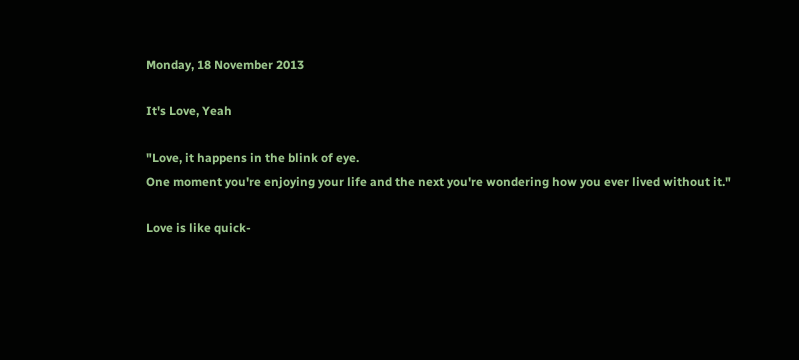Monday, 18 November 2013

It's Love, Yeah

"Love, it happens in the blink of eye.
One moment you're enjoying your life and the next you're wondering how you ever lived without it."

Love is like quick-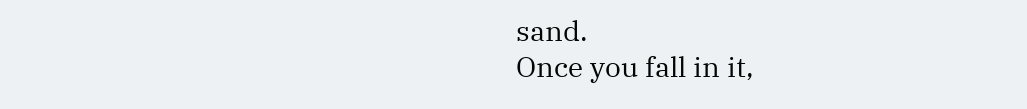sand.
Once you fall in it,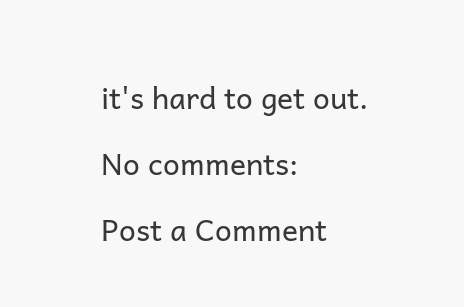it's hard to get out.

No comments:

Post a Comment